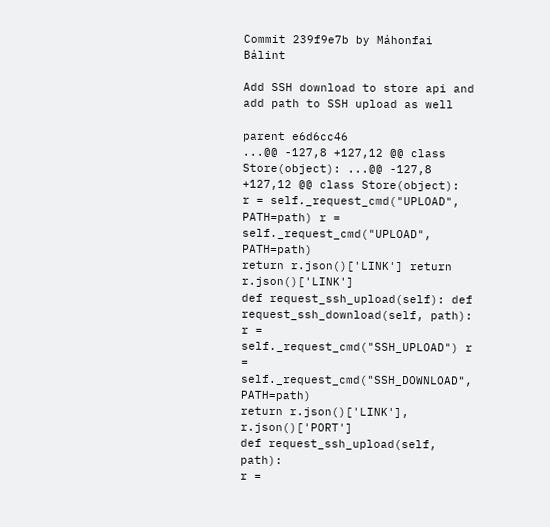Commit 239f9e7b by Máhonfai Bálint

Add SSH download to store api and add path to SSH upload as well

parent e6d6cc46
...@@ -127,8 +127,12 @@ class Store(object): ...@@ -127,8 +127,12 @@ class Store(object):
r = self._request_cmd("UPLOAD", PATH=path) r = self._request_cmd("UPLOAD", PATH=path)
return r.json()['LINK'] return r.json()['LINK']
def request_ssh_upload(self): def request_ssh_download(self, path):
r = self._request_cmd("SSH_UPLOAD") r = self._request_cmd("SSH_DOWNLOAD", PATH=path)
return r.json()['LINK'], r.json()['PORT']
def request_ssh_upload(self, path):
r =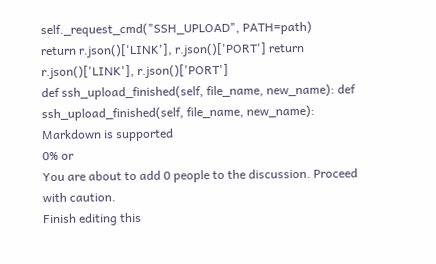self._request_cmd("SSH_UPLOAD", PATH=path)
return r.json()['LINK'], r.json()['PORT'] return r.json()['LINK'], r.json()['PORT']
def ssh_upload_finished(self, file_name, new_name): def ssh_upload_finished(self, file_name, new_name):
Markdown is supported
0% or
You are about to add 0 people to the discussion. Proceed with caution.
Finish editing this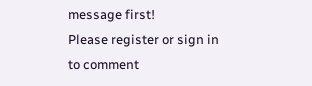message first!
Please register or sign in to comment